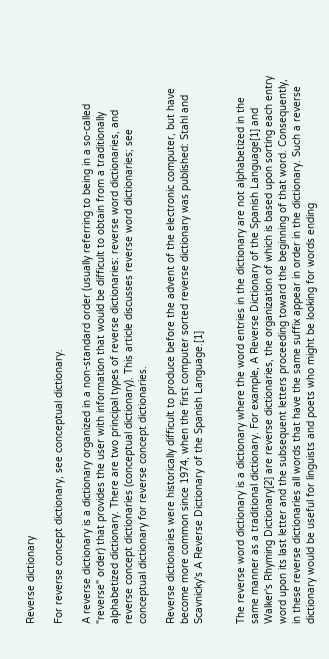Reverse dictionary

For reverse concept dictionary, see conceptual dictionary.

A reverse dictionary is a dictionary organized in a non-standard order (usually referring to being in a so-called "reverse" order) that provides the user with information that would be difficult to obtain from a traditionally alphabetized dictionary. There are two principal types of reverse dictionaries: reverse word dictionaries, and reverse concept dictionaries (conceptual dictionary). This article discusses reverse word dictionaries; see conceptual dictionary for reverse concept dictionaries.

Reverse dictionaries were historically difficult to produce before the advent of the electronic computer, but have become more common since 1974, when the first computer sorted reverse dictionary was published: Stahl and Scavnicky's A Reverse Dictionary of the Spanish Language.[1]


The reverse word dictionary is a dictionary where the word entries in the dictionary are not alphabetized in the same manner as a traditional dictionary. For example, A Reverse Dictionary of the Spanish Language[1] and Walker's Rhyming Dictionary[2] are reverse dictionaries, the organization of which is based upon sorting each entry word upon its last letter and the subsequent letters proceeding toward the beginning of that word. Consequently, in these reverse dictionaries all words that have the same suffix appear in order in the dictionary. Such a reverse dictionary would be useful for linguists and poets who might be looking for words ending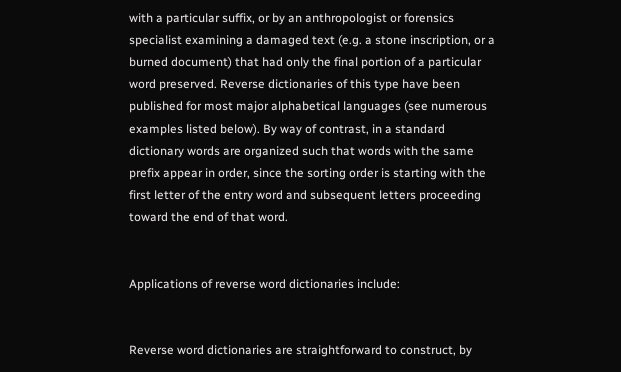with a particular suffix, or by an anthropologist or forensics specialist examining a damaged text (e.g. a stone inscription, or a burned document) that had only the final portion of a particular word preserved. Reverse dictionaries of this type have been published for most major alphabetical languages (see numerous examples listed below). By way of contrast, in a standard dictionary words are organized such that words with the same prefix appear in order, since the sorting order is starting with the first letter of the entry word and subsequent letters proceeding toward the end of that word.


Applications of reverse word dictionaries include:


Reverse word dictionaries are straightforward to construct, by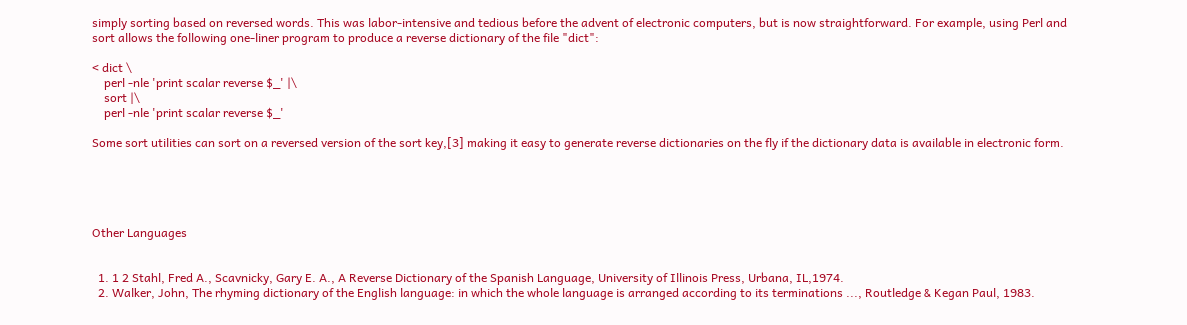simply sorting based on reversed words. This was labor-intensive and tedious before the advent of electronic computers, but is now straightforward. For example, using Perl and sort allows the following one-liner program to produce a reverse dictionary of the file "dict":

< dict \
    perl -nle 'print scalar reverse $_' |\
    sort |\
    perl -nle 'print scalar reverse $_'

Some sort utilities can sort on a reversed version of the sort key,[3] making it easy to generate reverse dictionaries on the fly if the dictionary data is available in electronic form.





Other Languages


  1. 1 2 Stahl, Fred A., Scavnicky, Gary E. A., A Reverse Dictionary of the Spanish Language, University of Illinois Press, Urbana, IL,1974.
  2. Walker, John, The rhyming dictionary of the English language: in which the whole language is arranged according to its terminations ..., Routledge & Kegan Paul, 1983.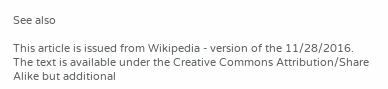See also

This article is issued from Wikipedia - version of the 11/28/2016. The text is available under the Creative Commons Attribution/Share Alike but additional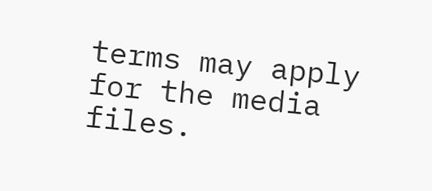terms may apply for the media files.